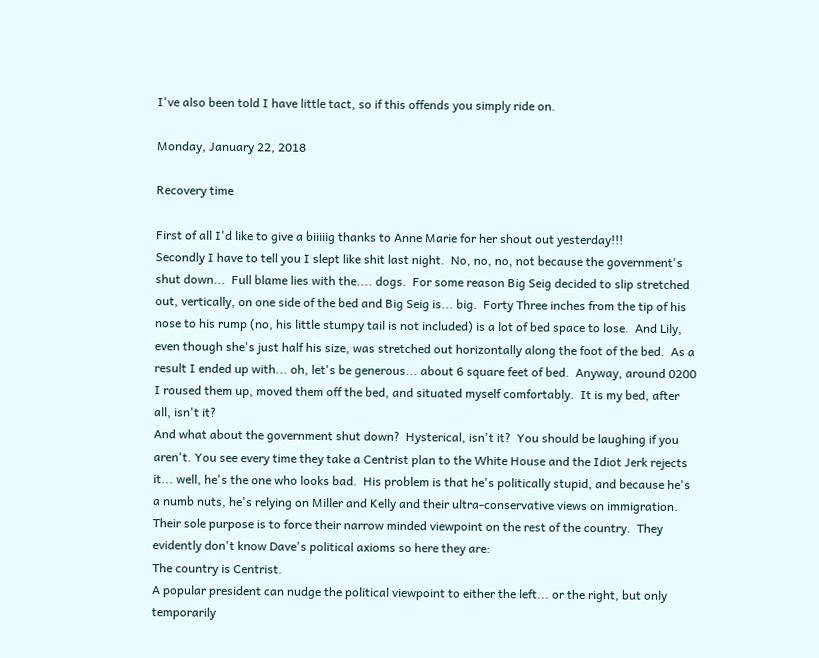I've also been told I have little tact, so if this offends you simply ride on.

Monday, January 22, 2018

Recovery time

First of all I'd like to give a biiiiig thanks to Anne Marie for her shout out yesterday!!!
Secondly I have to tell you I slept like shit last night.  No, no, no, not because the government's shut down...  Full blame lies with the.... dogs.  For some reason Big Seig decided to slip stretched out, vertically, on one side of the bed and Big Seig is... big.  Forty Three inches from the tip of his nose to his rump (no, his little stumpy tail is not included) is a lot of bed space to lose.  And Lily, even though she's just half his size, was stretched out horizontally along the foot of the bed.  As a result I ended up with... oh, let's be generous... about 6 square feet of bed.  Anyway, around 0200 I roused them up, moved them off the bed, and situated myself comfortably.  It is my bed, after all, isn't it?
And what about the government shut down?  Hysterical, isn't it?  You should be laughing if you aren't. You see every time they take a Centrist plan to the White House and the Idiot Jerk rejects it... well, he's the one who looks bad.  His problem is that he's politically stupid, and because he's a numb nuts, he's relying on Miller and Kelly and their ultra-conservative views on immigration.  Their sole purpose is to force their narrow minded viewpoint on the rest of the country.  They evidently don't know Dave's political axioms so here they are:
The country is Centrist.
A popular president can nudge the political viewpoint to either the left... or the right, but only temporarily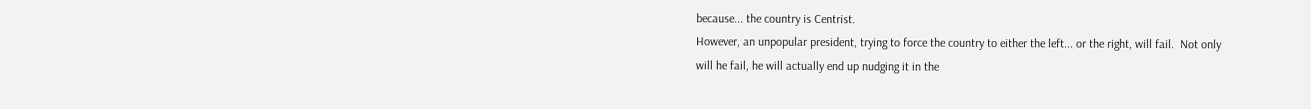because... the country is Centrist.
However, an unpopular president, trying to force the country to either the left... or the right, will fail.  Not only will he fail, he will actually end up nudging it in the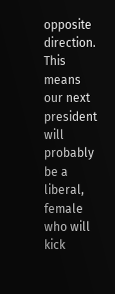opposite direction.
This means our next president will probably be a liberal, female who will kick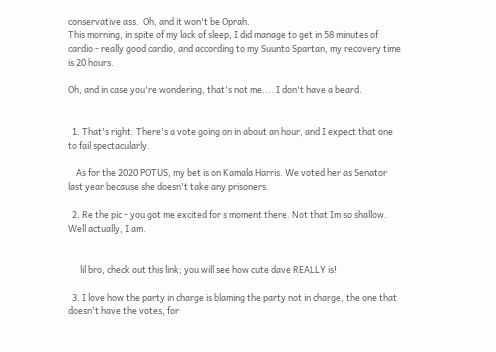conservative ass.  Oh, and it won't be Oprah.
This morning, in spite of my lack of sleep, I did manage to get in 58 minutes of cardio - really good cardio, and according to my Suunto Spartan, my recovery time is 20 hours.

Oh, and in case you're wondering, that's not me.... I don't have a beard.


  1. That's right. There's a vote going on in about an hour, and I expect that one to fail spectacularly.

    As for the 2020 POTUS, my bet is on Kamala Harris. We voted her as Senator last year because she doesn't take any prisoners.

  2. Re the pic - you got me excited for s moment there. Not that Im so shallow. Well actually, I am.


      lil bro, check out this link; you will see how cute dave REALLY is!

  3. I love how the party in charge is blaming the party not in charge, the one that doesn't have the votes, for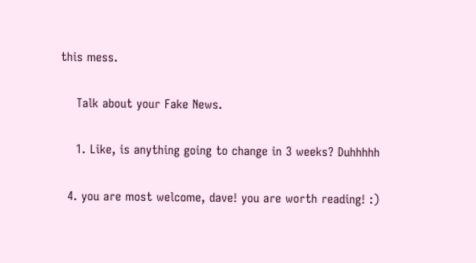this mess.

    Talk about your Fake News.

    1. Like, is anything going to change in 3 weeks? Duhhhhh

  4. you are most welcome, dave! you are worth reading! :)